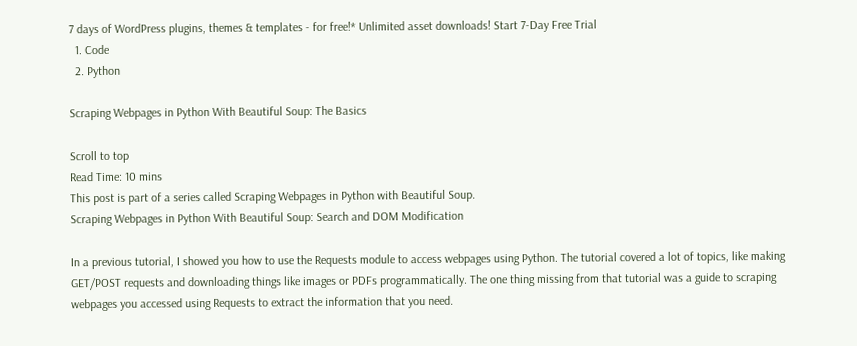7 days of WordPress plugins, themes & templates - for free!* Unlimited asset downloads! Start 7-Day Free Trial
  1. Code
  2. Python

Scraping Webpages in Python With Beautiful Soup: The Basics

Scroll to top
Read Time: 10 mins
This post is part of a series called Scraping Webpages in Python with Beautiful Soup.
Scraping Webpages in Python With Beautiful Soup: Search and DOM Modification

In a previous tutorial, I showed you how to use the Requests module to access webpages using Python. The tutorial covered a lot of topics, like making GET/POST requests and downloading things like images or PDFs programmatically. The one thing missing from that tutorial was a guide to scraping webpages you accessed using Requests to extract the information that you need.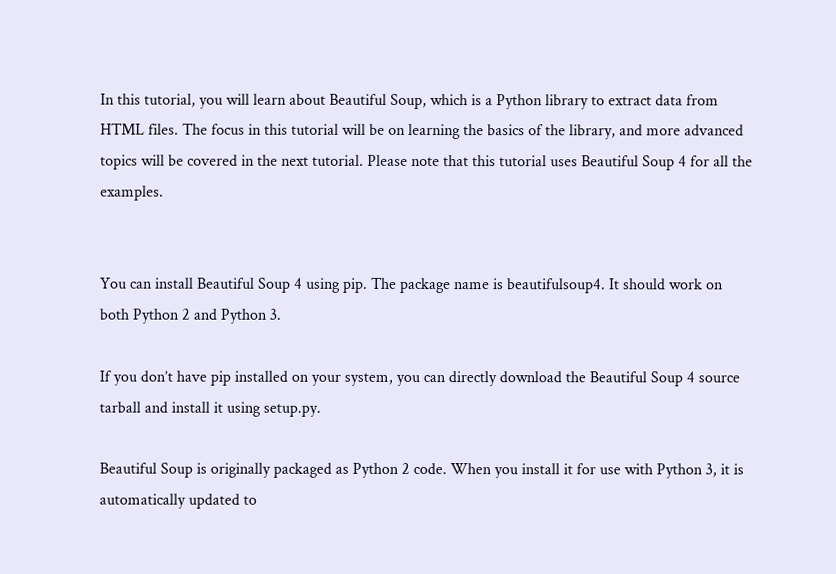In this tutorial, you will learn about Beautiful Soup, which is a Python library to extract data from HTML files. The focus in this tutorial will be on learning the basics of the library, and more advanced topics will be covered in the next tutorial. Please note that this tutorial uses Beautiful Soup 4 for all the examples.


You can install Beautiful Soup 4 using pip. The package name is beautifulsoup4. It should work on both Python 2 and Python 3.

If you don’t have pip installed on your system, you can directly download the Beautiful Soup 4 source tarball and install it using setup.py.

Beautiful Soup is originally packaged as Python 2 code. When you install it for use with Python 3, it is automatically updated to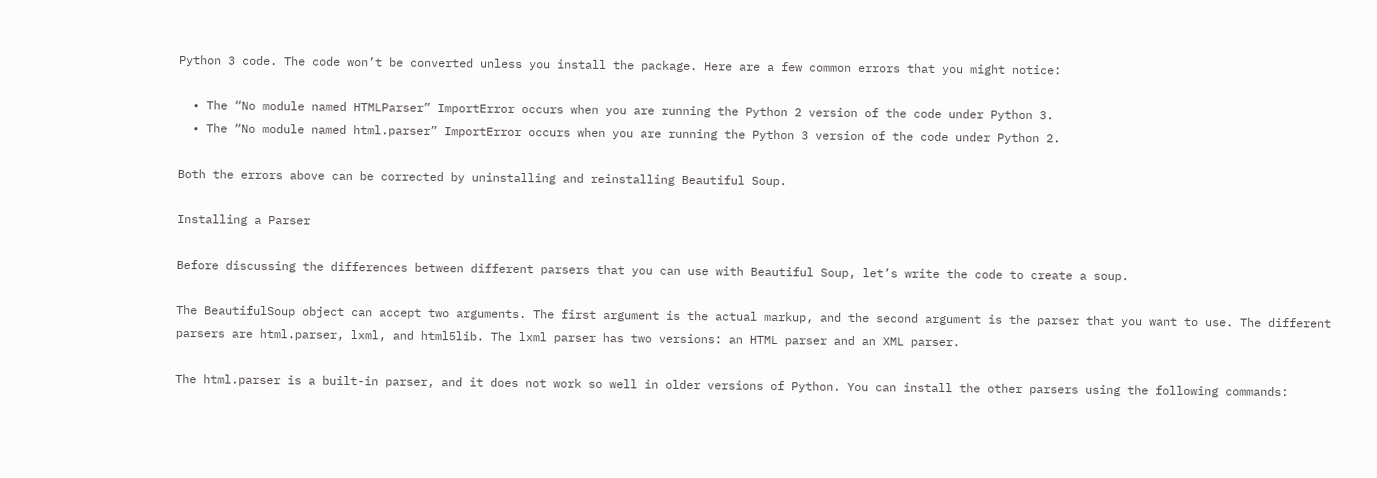Python 3 code. The code won’t be converted unless you install the package. Here are a few common errors that you might notice:

  • The “No module named HTMLParser” ImportError occurs when you are running the Python 2 version of the code under Python 3.
  • The “No module named html.parser” ImportError occurs when you are running the Python 3 version of the code under Python 2.

Both the errors above can be corrected by uninstalling and reinstalling Beautiful Soup.

Installing a Parser

Before discussing the differences between different parsers that you can use with Beautiful Soup, let’s write the code to create a soup.

The BeautifulSoup object can accept two arguments. The first argument is the actual markup, and the second argument is the parser that you want to use. The different parsers are html.parser, lxml, and html5lib. The lxml parser has two versions: an HTML parser and an XML parser.

The html.parser is a built-in parser, and it does not work so well in older versions of Python. You can install the other parsers using the following commands: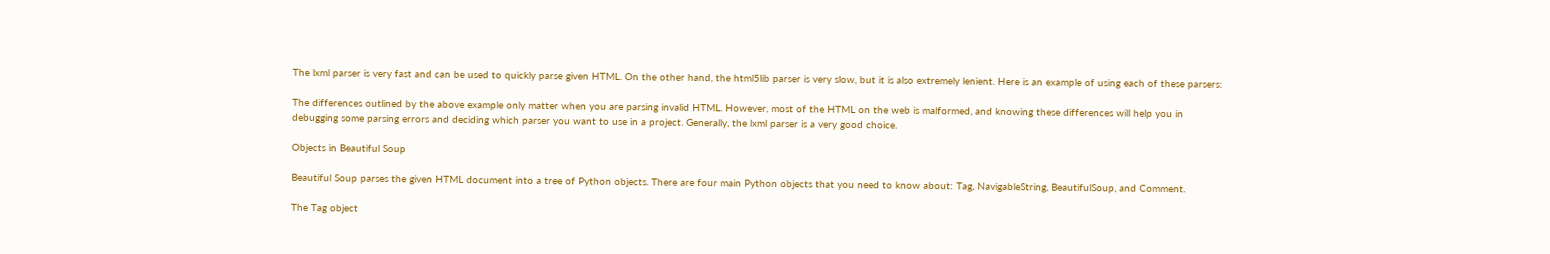The lxml parser is very fast and can be used to quickly parse given HTML. On the other hand, the html5lib parser is very slow, but it is also extremely lenient. Here is an example of using each of these parsers:

The differences outlined by the above example only matter when you are parsing invalid HTML. However, most of the HTML on the web is malformed, and knowing these differences will help you in debugging some parsing errors and deciding which parser you want to use in a project. Generally, the lxml parser is a very good choice.

Objects in Beautiful Soup

Beautiful Soup parses the given HTML document into a tree of Python objects. There are four main Python objects that you need to know about: Tag, NavigableString, BeautifulSoup, and Comment.

The Tag object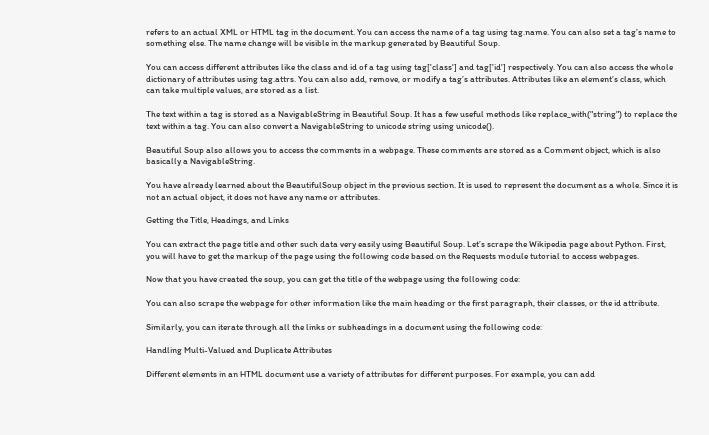refers to an actual XML or HTML tag in the document. You can access the name of a tag using tag.name. You can also set a tag’s name to something else. The name change will be visible in the markup generated by Beautiful Soup.

You can access different attributes like the class and id of a tag using tag['class'] and tag['id'] respectively. You can also access the whole dictionary of attributes using tag.attrs. You can also add, remove, or modify a tag’s attributes. Attributes like an element’s class, which can take multiple values, are stored as a list.

The text within a tag is stored as a NavigableString in Beautiful Soup. It has a few useful methods like replace_with("string") to replace the text within a tag. You can also convert a NavigableString to unicode string using unicode().

Beautiful Soup also allows you to access the comments in a webpage. These comments are stored as a Comment object, which is also basically a NavigableString.

You have already learned about the BeautifulSoup object in the previous section. It is used to represent the document as a whole. Since it is not an actual object, it does not have any name or attributes.

Getting the Title, Headings, and Links

You can extract the page title and other such data very easily using Beautiful Soup. Let’s scrape the Wikipedia page about Python. First, you will have to get the markup of the page using the following code based on the Requests module tutorial to access webpages.

Now that you have created the soup, you can get the title of the webpage using the following code:

You can also scrape the webpage for other information like the main heading or the first paragraph, their classes, or the id attribute.

Similarly, you can iterate through all the links or subheadings in a document using the following code:

Handling Multi-Valued and Duplicate Attributes

Different elements in an HTML document use a variety of attributes for different purposes. For example, you can add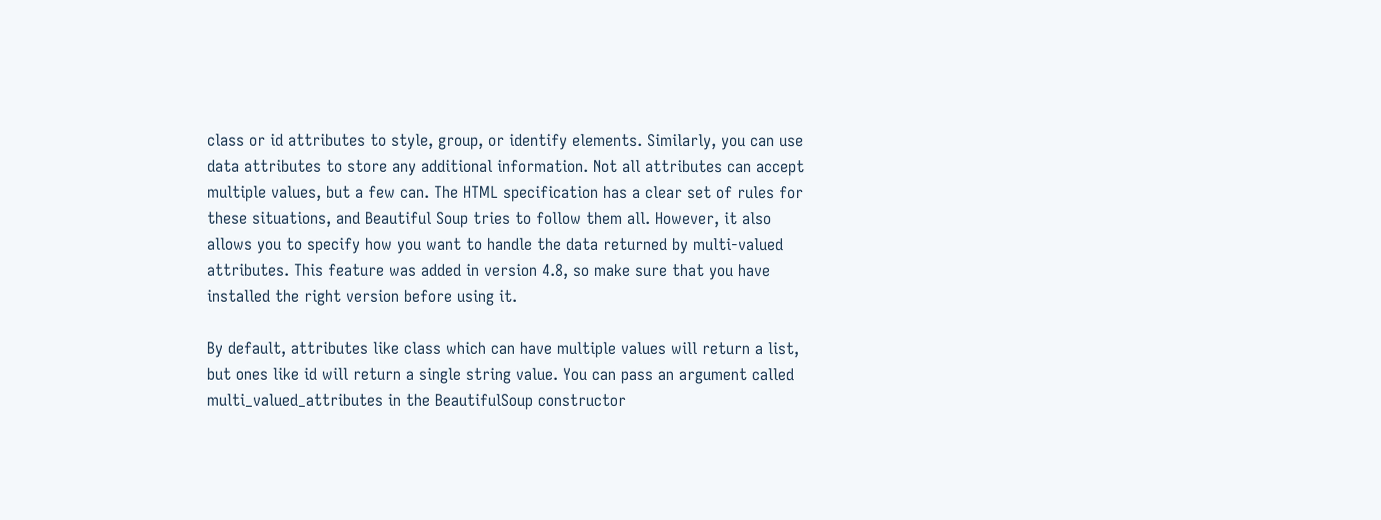class or id attributes to style, group, or identify elements. Similarly, you can use data attributes to store any additional information. Not all attributes can accept multiple values, but a few can. The HTML specification has a clear set of rules for these situations, and Beautiful Soup tries to follow them all. However, it also allows you to specify how you want to handle the data returned by multi-valued attributes. This feature was added in version 4.8, so make sure that you have installed the right version before using it.

By default, attributes like class which can have multiple values will return a list, but ones like id will return a single string value. You can pass an argument called multi_valued_attributes in the BeautifulSoup constructor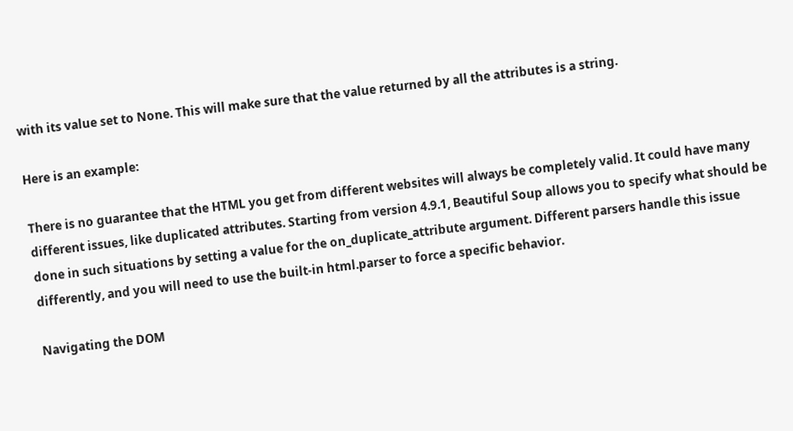with its value set to None. This will make sure that the value returned by all the attributes is a string.

Here is an example:

There is no guarantee that the HTML you get from different websites will always be completely valid. It could have many different issues, like duplicated attributes. Starting from version 4.9.1, Beautiful Soup allows you to specify what should be done in such situations by setting a value for the on_duplicate_attribute argument. Different parsers handle this issue differently, and you will need to use the built-in html.parser to force a specific behavior.

Navigating the DOM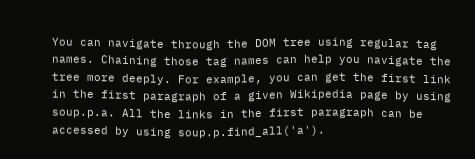You can navigate through the DOM tree using regular tag names. Chaining those tag names can help you navigate the tree more deeply. For example, you can get the first link in the first paragraph of a given Wikipedia page by using soup.p.a. All the links in the first paragraph can be accessed by using soup.p.find_all('a').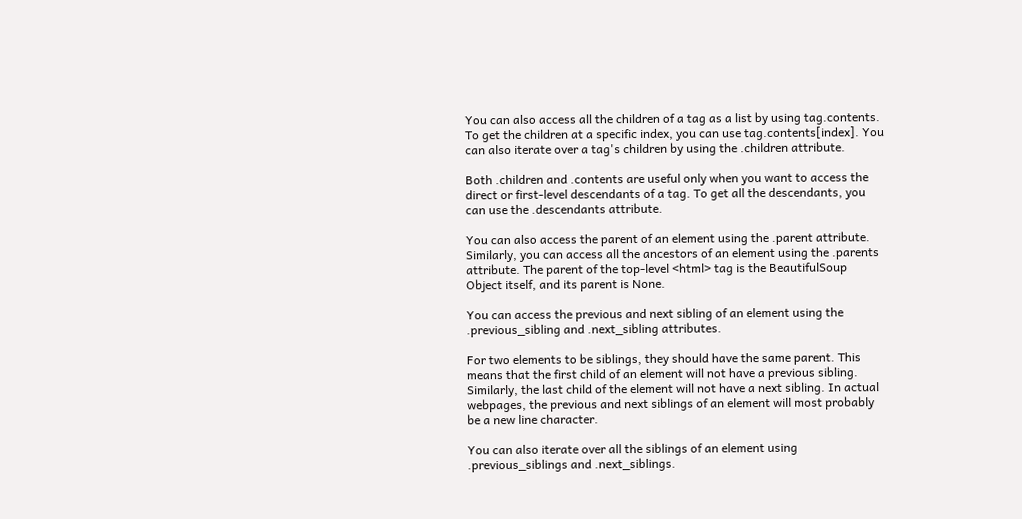You can also access all the children of a tag as a list by using tag.contents. To get the children at a specific index, you can use tag.contents[index]. You can also iterate over a tag's children by using the .children attribute.

Both .children and .contents are useful only when you want to access the direct or first-level descendants of a tag. To get all the descendants, you can use the .descendants attribute.

You can also access the parent of an element using the .parent attribute. Similarly, you can access all the ancestors of an element using the .parents attribute. The parent of the top-level <html> tag is the BeautifulSoup Object itself, and its parent is None.

You can access the previous and next sibling of an element using the .previous_sibling and .next_sibling attributes.

For two elements to be siblings, they should have the same parent. This means that the first child of an element will not have a previous sibling. Similarly, the last child of the element will not have a next sibling. In actual webpages, the previous and next siblings of an element will most probably be a new line character.

You can also iterate over all the siblings of an element using .previous_siblings and .next_siblings.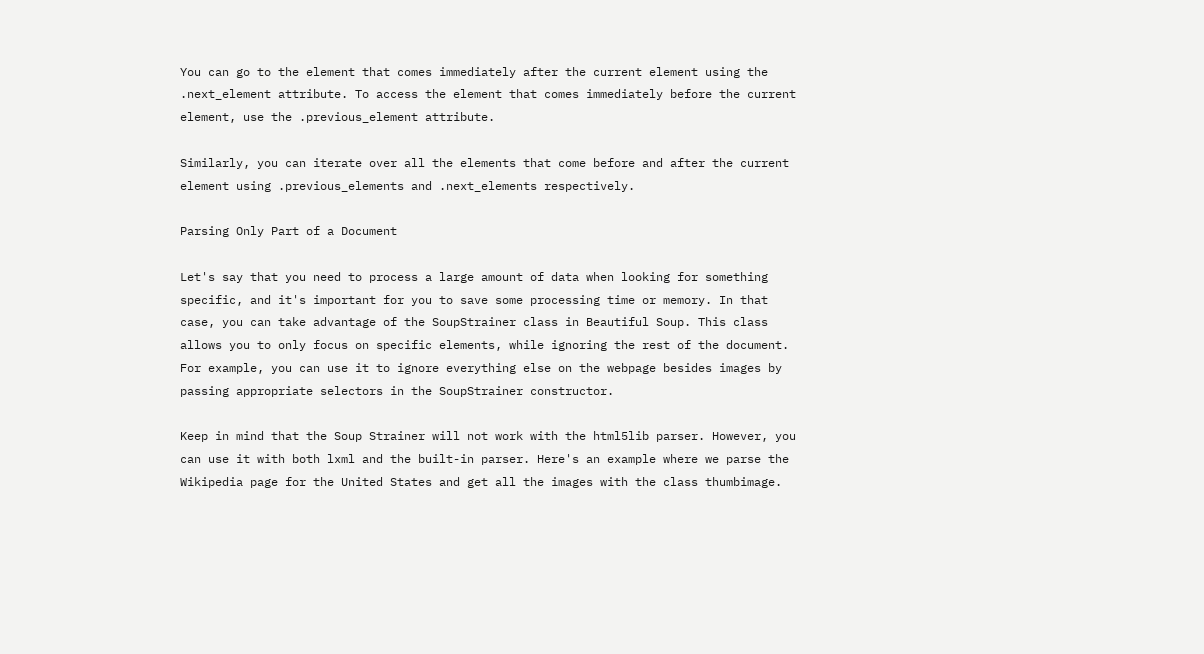You can go to the element that comes immediately after the current element using the .next_element attribute. To access the element that comes immediately before the current element, use the .previous_element attribute.

Similarly, you can iterate over all the elements that come before and after the current element using .previous_elements and .next_elements respectively.

Parsing Only Part of a Document

Let's say that you need to process a large amount of data when looking for something specific, and it's important for you to save some processing time or memory. In that case, you can take advantage of the SoupStrainer class in Beautiful Soup. This class allows you to only focus on specific elements, while ignoring the rest of the document. For example, you can use it to ignore everything else on the webpage besides images by passing appropriate selectors in the SoupStrainer constructor.

Keep in mind that the Soup Strainer will not work with the html5lib parser. However, you can use it with both lxml and the built-in parser. Here's an example where we parse the Wikipedia page for the United States and get all the images with the class thumbimage.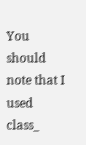You should note that I used class_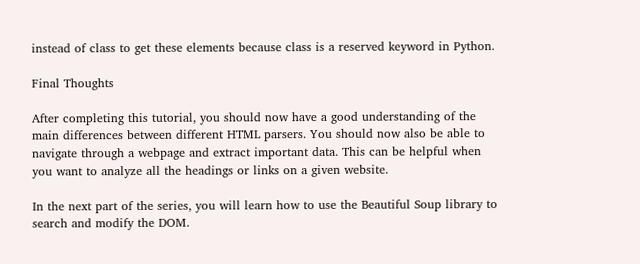instead of class to get these elements because class is a reserved keyword in Python.

Final Thoughts

After completing this tutorial, you should now have a good understanding of the main differences between different HTML parsers. You should now also be able to navigate through a webpage and extract important data. This can be helpful when you want to analyze all the headings or links on a given website.

In the next part of the series, you will learn how to use the Beautiful Soup library to search and modify the DOM.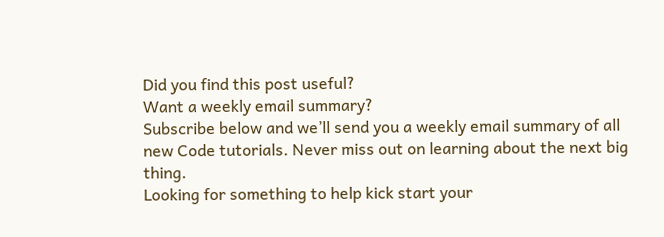Did you find this post useful?
Want a weekly email summary?
Subscribe below and we’ll send you a weekly email summary of all new Code tutorials. Never miss out on learning about the next big thing.
Looking for something to help kick start your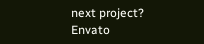next project?
Envato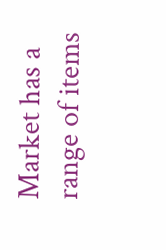Market has a range of items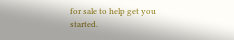for sale to help get you started.